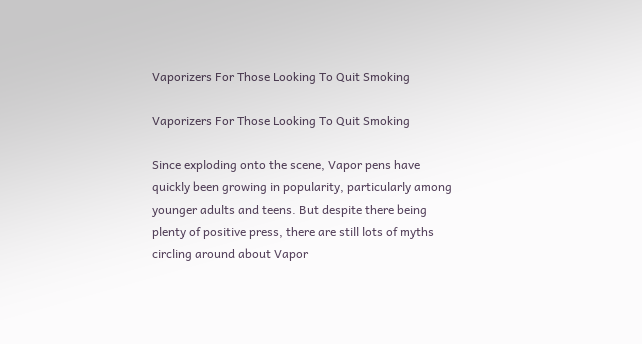Vaporizers For Those Looking To Quit Smoking

Vaporizers For Those Looking To Quit Smoking

Since exploding onto the scene, Vapor pens have quickly been growing in popularity, particularly among younger adults and teens. But despite there being plenty of positive press, there are still lots of myths circling around about Vapor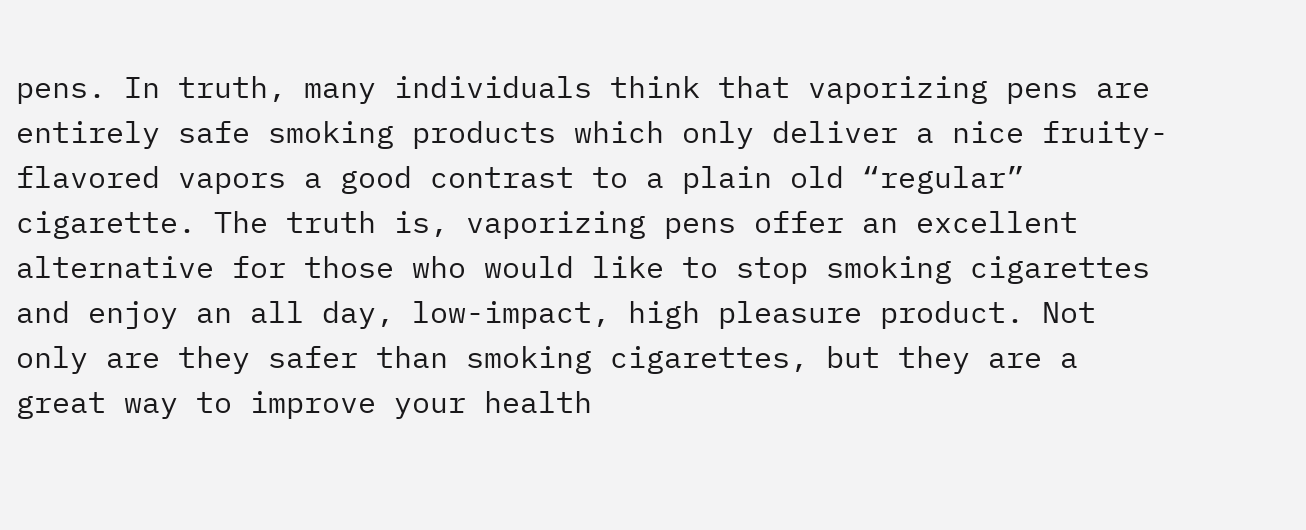pens. In truth, many individuals think that vaporizing pens are entirely safe smoking products which only deliver a nice fruity-flavored vapors a good contrast to a plain old “regular” cigarette. The truth is, vaporizing pens offer an excellent alternative for those who would like to stop smoking cigarettes and enjoy an all day, low-impact, high pleasure product. Not only are they safer than smoking cigarettes, but they are a great way to improve your health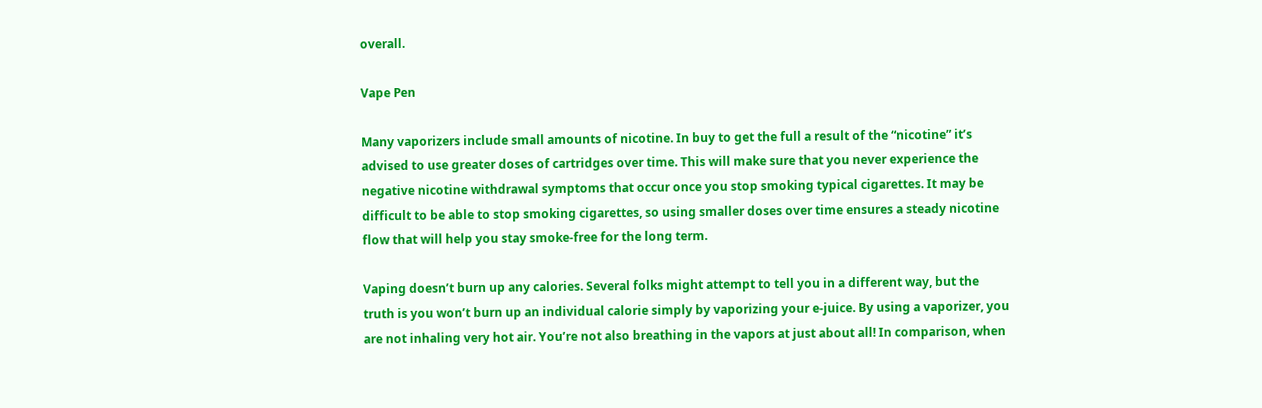overall.

Vape Pen

Many vaporizers include small amounts of nicotine. In buy to get the full a result of the “nicotine” it’s advised to use greater doses of cartridges over time. This will make sure that you never experience the negative nicotine withdrawal symptoms that occur once you stop smoking typical cigarettes. It may be difficult to be able to stop smoking cigarettes, so using smaller doses over time ensures a steady nicotine flow that will help you stay smoke-free for the long term.

Vaping doesn’t burn up any calories. Several folks might attempt to tell you in a different way, but the truth is you won’t burn up an individual calorie simply by vaporizing your e-juice. By using a vaporizer, you are not inhaling very hot air. You’re not also breathing in the vapors at just about all! In comparison, when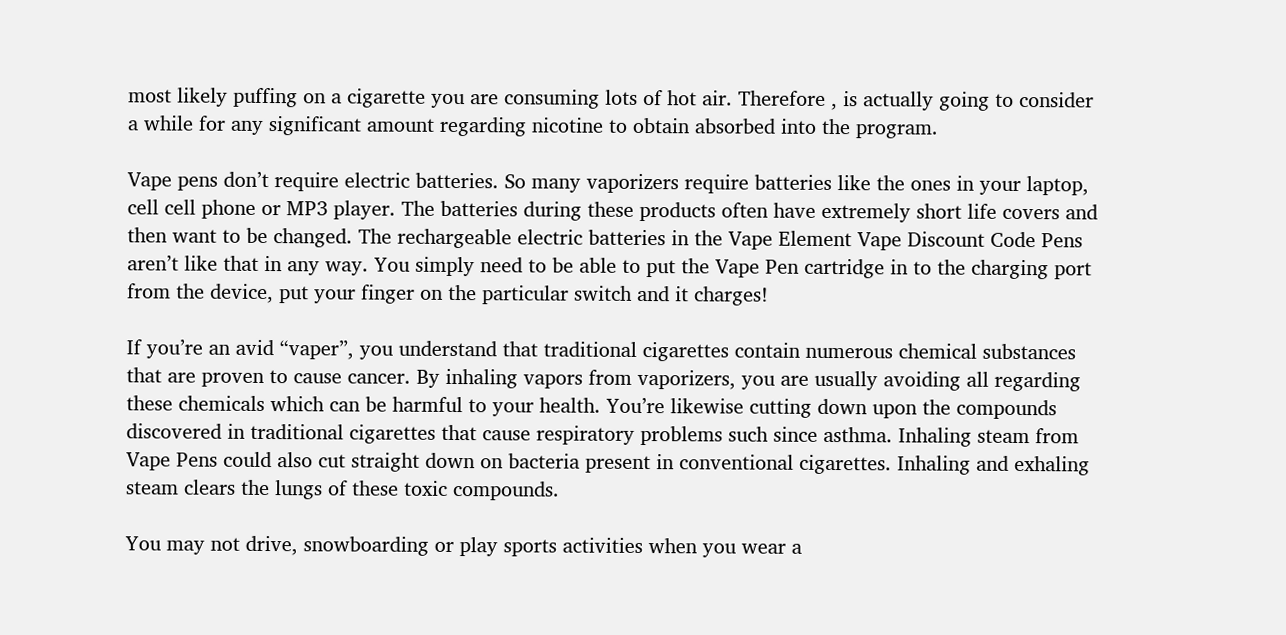most likely puffing on a cigarette you are consuming lots of hot air. Therefore , is actually going to consider a while for any significant amount regarding nicotine to obtain absorbed into the program.

Vape pens don’t require electric batteries. So many vaporizers require batteries like the ones in your laptop, cell cell phone or MP3 player. The batteries during these products often have extremely short life covers and then want to be changed. The rechargeable electric batteries in the Vape Element Vape Discount Code Pens aren’t like that in any way. You simply need to be able to put the Vape Pen cartridge in to the charging port from the device, put your finger on the particular switch and it charges!

If you’re an avid “vaper”, you understand that traditional cigarettes contain numerous chemical substances that are proven to cause cancer. By inhaling vapors from vaporizers, you are usually avoiding all regarding these chemicals which can be harmful to your health. You’re likewise cutting down upon the compounds discovered in traditional cigarettes that cause respiratory problems such since asthma. Inhaling steam from Vape Pens could also cut straight down on bacteria present in conventional cigarettes. Inhaling and exhaling steam clears the lungs of these toxic compounds.

You may not drive, snowboarding or play sports activities when you wear a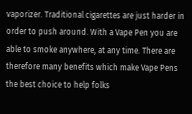vaporizer. Traditional cigarettes are just harder in order to push around. With a Vape Pen you are able to smoke anywhere, at any time. There are therefore many benefits which make Vape Pens the best choice to help folks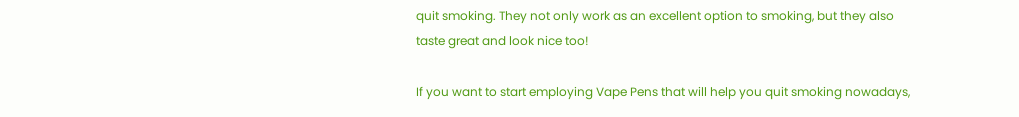quit smoking. They not only work as an excellent option to smoking, but they also taste great and look nice too!

If you want to start employing Vape Pens that will help you quit smoking nowadays,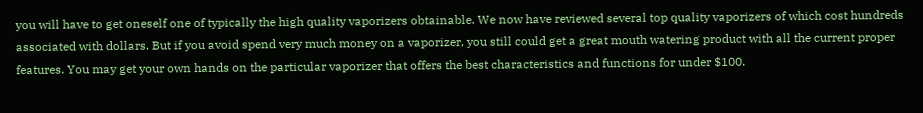you will have to get oneself one of typically the high quality vaporizers obtainable. We now have reviewed several top quality vaporizers of which cost hundreds associated with dollars. But if you avoid spend very much money on a vaporizer, you still could get a great mouth watering product with all the current proper features. You may get your own hands on the particular vaporizer that offers the best characteristics and functions for under $100.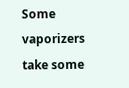Some vaporizers take some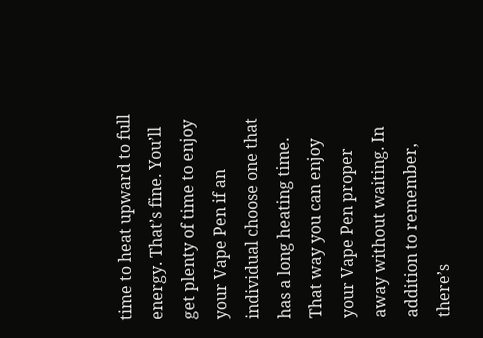time to heat upward to full energy. That’s fine. You’ll get plenty of time to enjoy your Vape Pen if an individual choose one that has a long heating time. That way you can enjoy your Vape Pen proper away without waiting. In addition to remember, there’s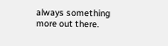always something more out there.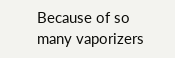Because of so many vaporizers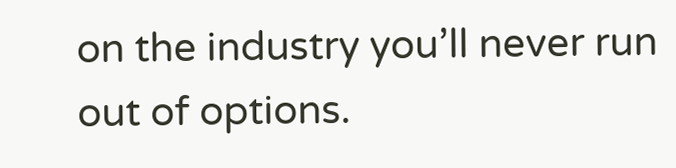on the industry you’ll never run out of options.